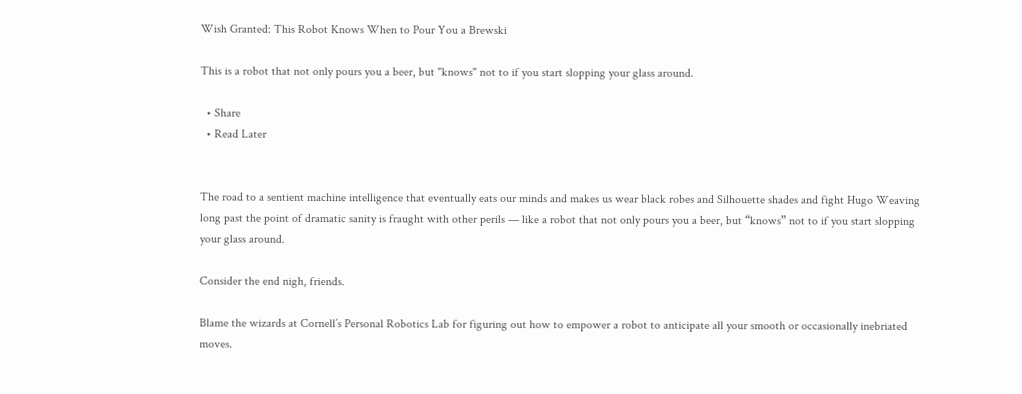Wish Granted: This Robot Knows When to Pour You a Brewski

This is a robot that not only pours you a beer, but "knows" not to if you start slopping your glass around.

  • Share
  • Read Later


The road to a sentient machine intelligence that eventually eats our minds and makes us wear black robes and Silhouette shades and fight Hugo Weaving long past the point of dramatic sanity is fraught with other perils — like a robot that not only pours you a beer, but “knows” not to if you start slopping your glass around.

Consider the end nigh, friends.

Blame the wizards at Cornell’s Personal Robotics Lab for figuring out how to empower a robot to anticipate all your smooth or occasionally inebriated moves.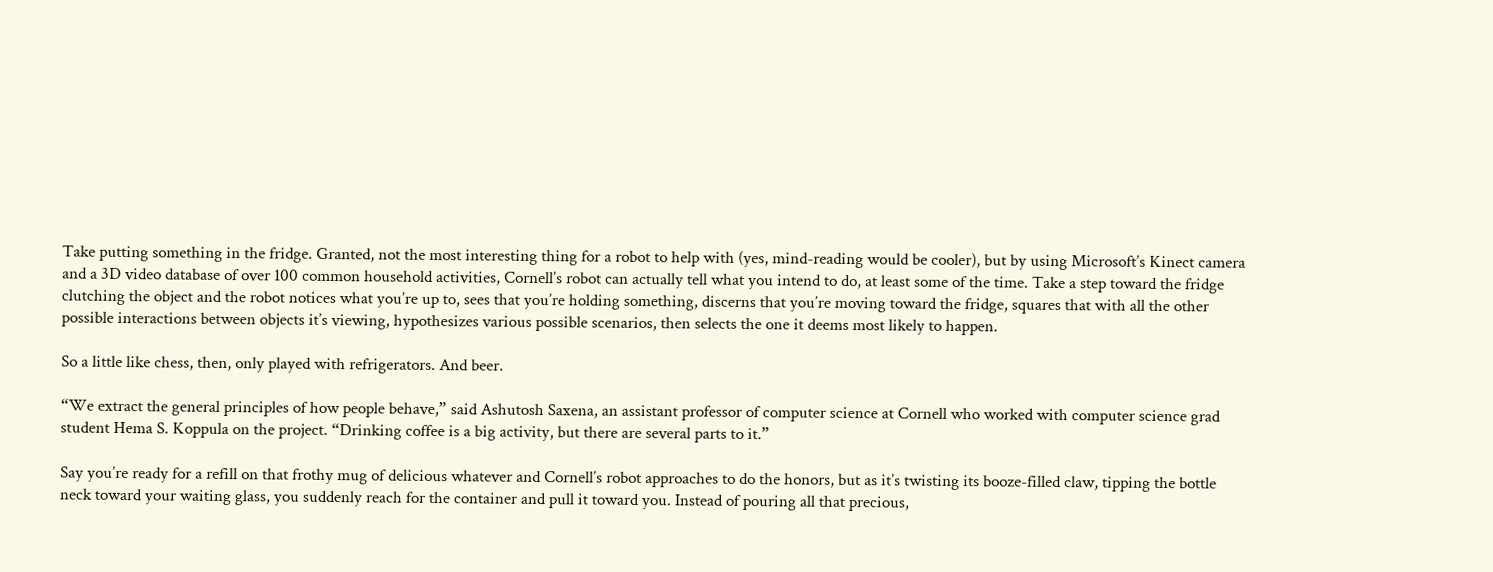Take putting something in the fridge. Granted, not the most interesting thing for a robot to help with (yes, mind-reading would be cooler), but by using Microsoft’s Kinect camera and a 3D video database of over 100 common household activities, Cornell’s robot can actually tell what you intend to do, at least some of the time. Take a step toward the fridge clutching the object and the robot notices what you’re up to, sees that you’re holding something, discerns that you’re moving toward the fridge, squares that with all the other possible interactions between objects it’s viewing, hypothesizes various possible scenarios, then selects the one it deems most likely to happen.

So a little like chess, then, only played with refrigerators. And beer.

“We extract the general principles of how people behave,” said Ashutosh Saxena, an assistant professor of computer science at Cornell who worked with computer science grad student Hema S. Koppula on the project. “Drinking coffee is a big activity, but there are several parts to it.”

Say you’re ready for a refill on that frothy mug of delicious whatever and Cornell’s robot approaches to do the honors, but as it’s twisting its booze-filled claw, tipping the bottle neck toward your waiting glass, you suddenly reach for the container and pull it toward you. Instead of pouring all that precious,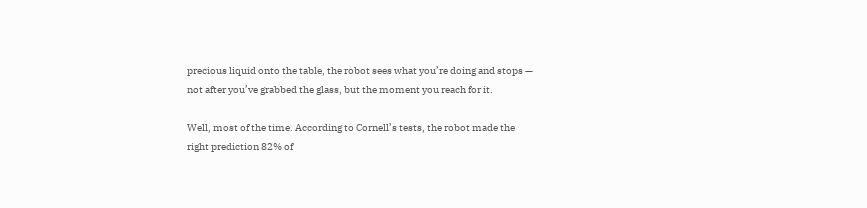precious liquid onto the table, the robot sees what you’re doing and stops — not after you’ve grabbed the glass, but the moment you reach for it.

Well, most of the time. According to Cornell’s tests, the robot made the right prediction 82% of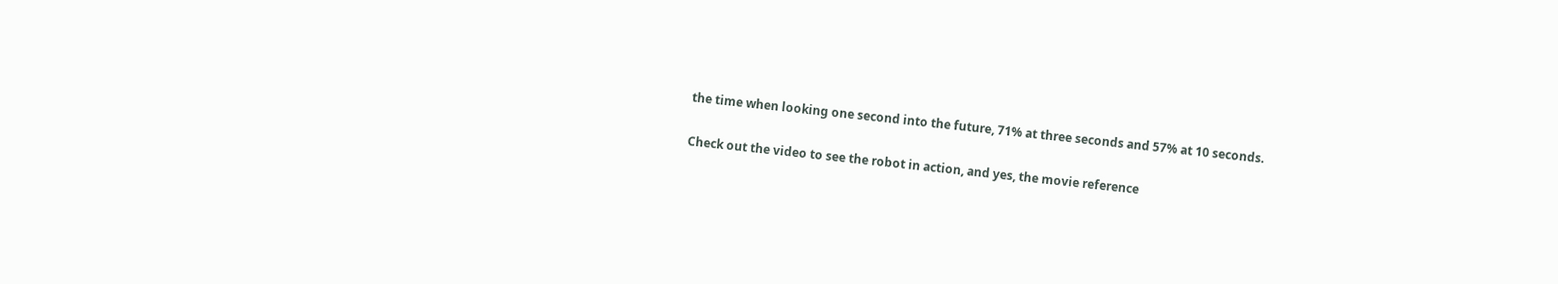the time when looking one second into the future, 71% at three seconds and 57% at 10 seconds.

Check out the video to see the robot in action, and yes, the movie reference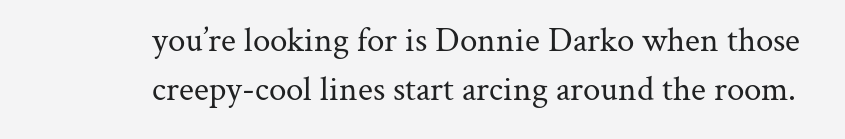you’re looking for is Donnie Darko when those creepy-cool lines start arcing around the room.